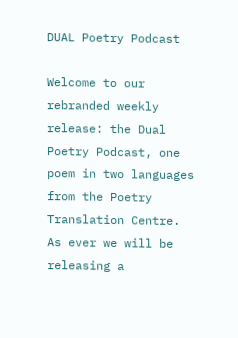DUAL Poetry Podcast

Welcome to our rebranded weekly release: the Dual Poetry Podcast, one poem in two languages from the Poetry Translation Centre. As ever we will be releasing a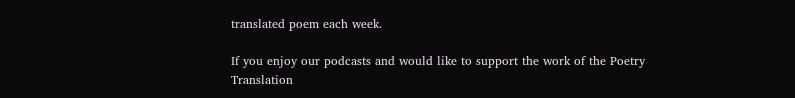translated poem each week.

If you enjoy our podcasts and would like to support the work of the Poetry Translation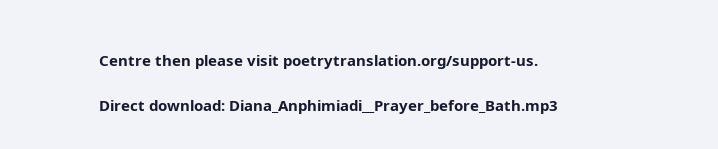Centre then please visit poetrytranslation.org/support-us.

Direct download: Diana_Anphimiadi__Prayer_before_Bath.mp3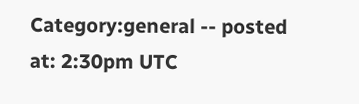Category:general -- posted at: 2:30pm UTC